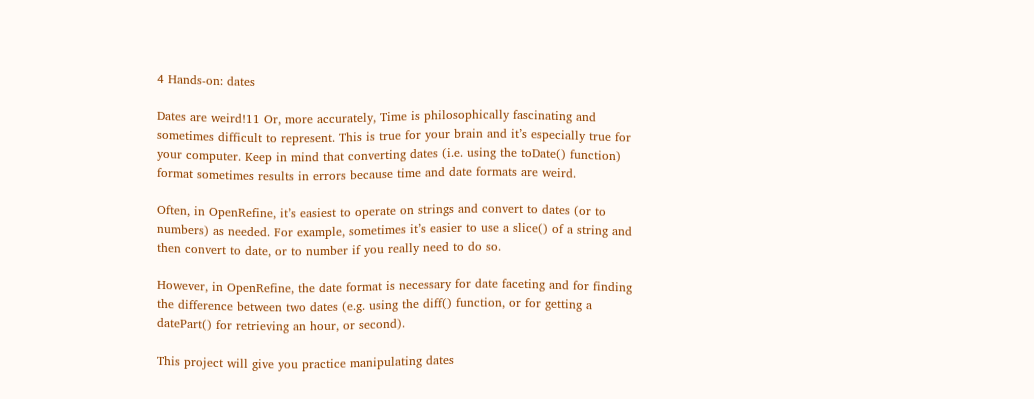4 Hands-on: dates

Dates are weird!11 Or, more accurately, Time is philosophically fascinating and sometimes difficult to represent. This is true for your brain and it’s especially true for your computer. Keep in mind that converting dates (i.e. using the toDate() function) format sometimes results in errors because time and date formats are weird.

Often, in OpenRefine, it’s easiest to operate on strings and convert to dates (or to numbers) as needed. For example, sometimes it’s easier to use a slice() of a string and then convert to date, or to number if you really need to do so.

However, in OpenRefine, the date format is necessary for date faceting and for finding the difference between two dates (e.g. using the diff() function, or for getting a datePart() for retrieving an hour, or second).

This project will give you practice manipulating dates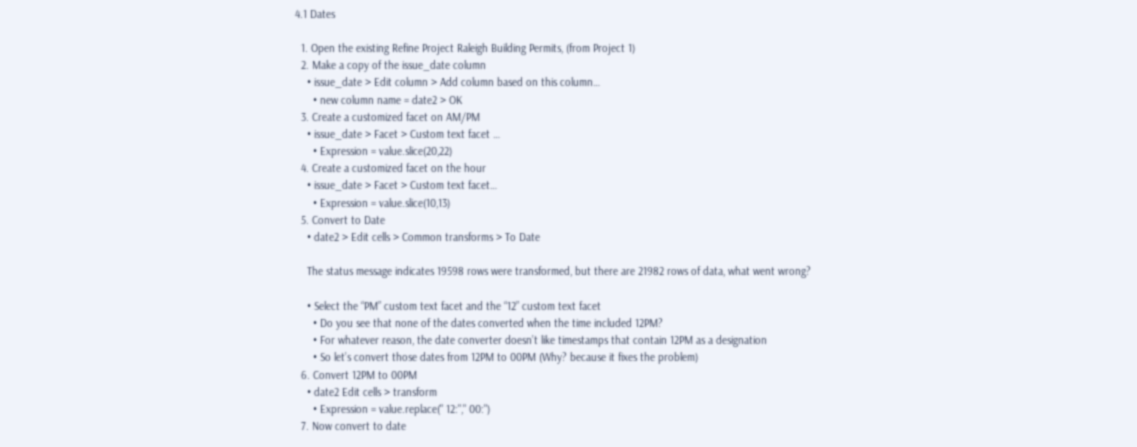4.1 Dates

  1. Open the existing Refine Project Raleigh Building Permits, (from Project 1)
  2. Make a copy of the issue_date column
    • issue_date > Edit column > Add column based on this column…
      • new column name = date2 > OK
  3. Create a customized facet on AM/PM
    • issue_date > Facet > Custom text facet …
      • Expression = value.slice(20,22)
  4. Create a customized facet on the hour
    • issue_date > Facet > Custom text facet…
      • Expression = value.slice(10,13)
  5. Convert to Date
    • date2 > Edit cells > Common transforms > To Date

    The status message indicates 19598 rows were transformed, but there are 21982 rows of data, what went wrong?

    • Select the “PM” custom text facet and the “12” custom text facet
      • Do you see that none of the dates converted when the time included 12PM?
      • For whatever reason, the date converter doesn’t like timestamps that contain 12PM as a designation
      • So let’s convert those dates from 12PM to 00PM (Why? because it fixes the problem)
  6. Convert 12PM to 00PM
    • date2 Edit cells > transform
      • Expression = value.replace(" 12:"," 00:")
  7. Now convert to date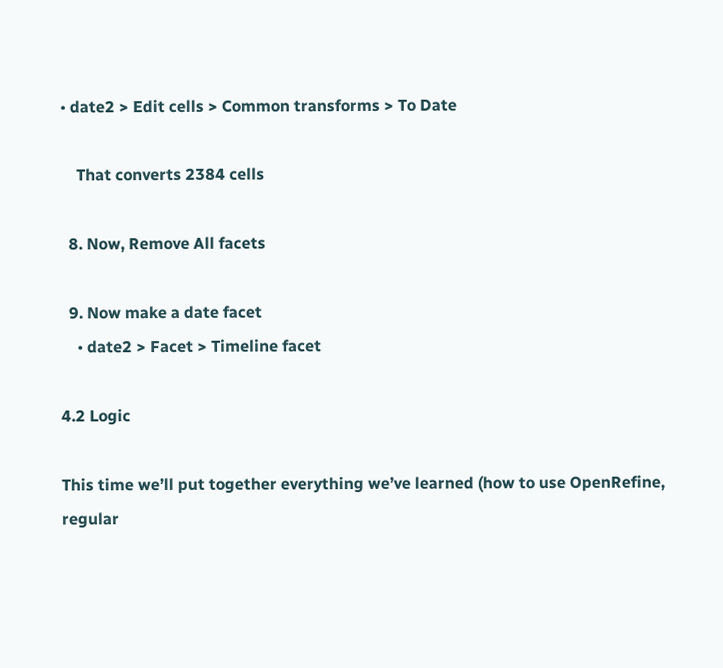• date2 > Edit cells > Common transforms > To Date

    That converts 2384 cells

  8. Now, Remove All facets

  9. Now make a date facet
    • date2 > Facet > Timeline facet

4.2 Logic

This time we’ll put together everything we’ve learned (how to use OpenRefine, regular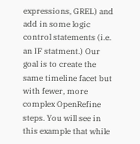expressions, GREL) and add in some logic control statements (i.e. an IF statment.) Our goal is to create the same timeline facet but with fewer, more complex OpenRefine steps. You will see in this example that while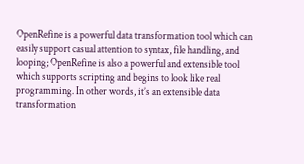OpenRefine is a powerful data transformation tool which can easily support casual attention to syntax, file handling, and looping; OpenRefine is also a powerful and extensible tool which supports scripting and begins to look like real programming. In other words, it’s an extensible data transformation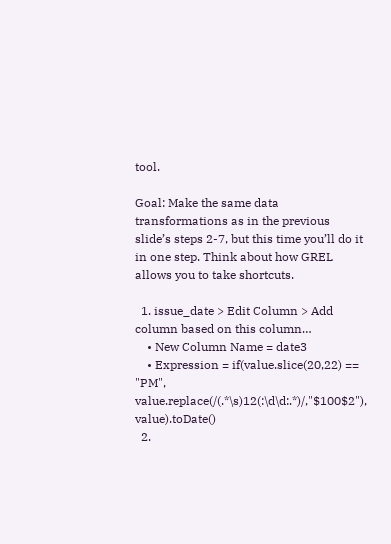tool.

Goal: Make the same data transformations as in the previous slide’s steps 2-7, but this time you’ll do it in one step. Think about how GREL allows you to take shortcuts.

  1. issue_date > Edit Column > Add column based on this column…
    • New Column Name = date3
    • Expression = if(value.slice(20,22) == "PM", value.replace(/(.*\s)12(:\d\d:.*)/,"$100$2"), value).toDate()
  2.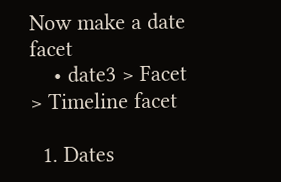Now make a date facet
    • date3 > Facet > Timeline facet

  1. Dates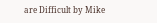are Difficult by Mike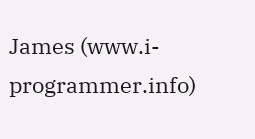James (www.i-programmer.info)